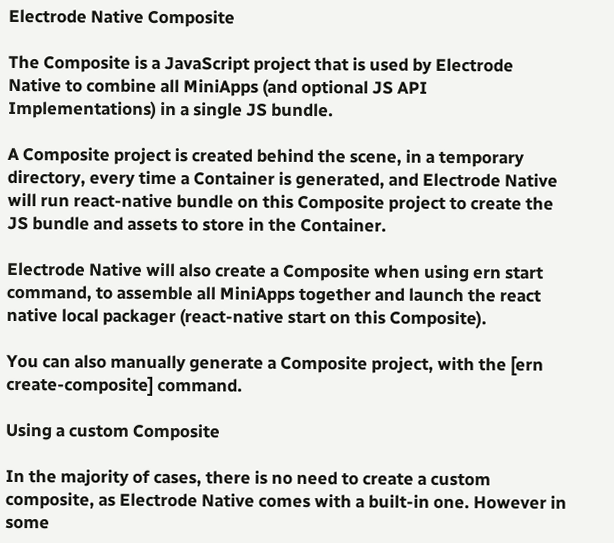Electrode Native Composite

The Composite is a JavaScript project that is used by Electrode Native to combine all MiniApps (and optional JS API Implementations) in a single JS bundle.

A Composite project is created behind the scene, in a temporary directory, every time a Container is generated, and Electrode Native will run react-native bundle on this Composite project to create the JS bundle and assets to store in the Container.

Electrode Native will also create a Composite when using ern start command, to assemble all MiniApps together and launch the react native local packager (react-native start on this Composite).

You can also manually generate a Composite project, with the [ern create-composite] command.

Using a custom Composite

In the majority of cases, there is no need to create a custom composite, as Electrode Native comes with a built-in one. However in some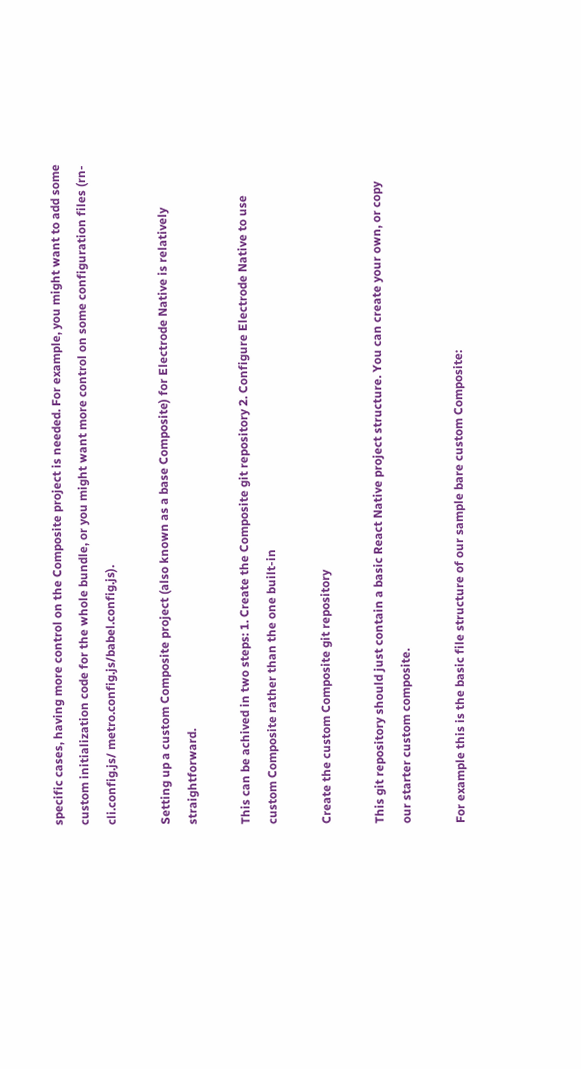specific cases, having more control on the Composite project is needed. For example, you might want to add some custom initialization code for the whole bundle, or you might want more control on some configuration files (rn-cli.config.js/ metro.config.js/babel.config.js).

Setting up a custom Composite project (also known as a base Composite) for Electrode Native is relatively straightforward.

This can be achived in two steps: 1. Create the Composite git repository 2. Configure Electrode Native to use custom Composite rather than the one built-in

Create the custom Composite git repository

This git repository should just contain a basic React Native project structure. You can create your own, or copy our starter custom composite.

For example this is the basic file structure of our sample bare custom Composite: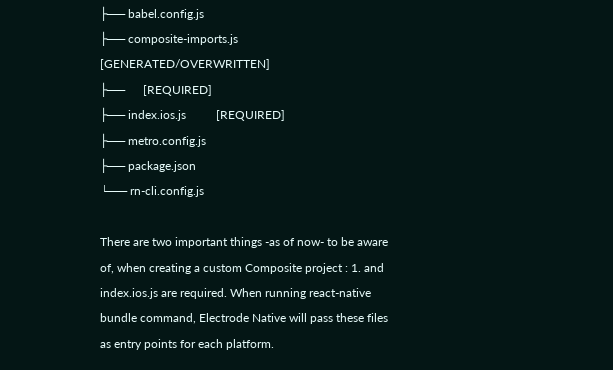├── babel.config.js
├── composite-imports.js  [GENERATED/OVERWRITTEN]
├──      [REQUIRED]
├── index.ios.js          [REQUIRED]
├── metro.config.js
├── package.json
└── rn-cli.config.js

There are two important things -as of now- to be aware of, when creating a custom Composite project : 1. and index.ios.js are required. When running react-native bundle command, Electrode Native will pass these files as entry points for each platform.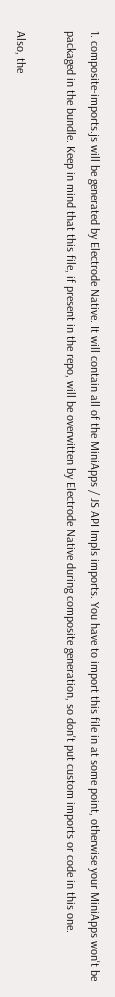1. composite-imports.js will be generated by Electrode Native. It will contain all of the MiniApps / JS API Impls imports. You have to import this file in at some point, otherwise your MiniApps won't be packaged in the bundle. Keep in mind that this file, if present in the repo, will be overwitten by Electrode Native during composite generation, so don't put custom imports or code in this one.

Also, the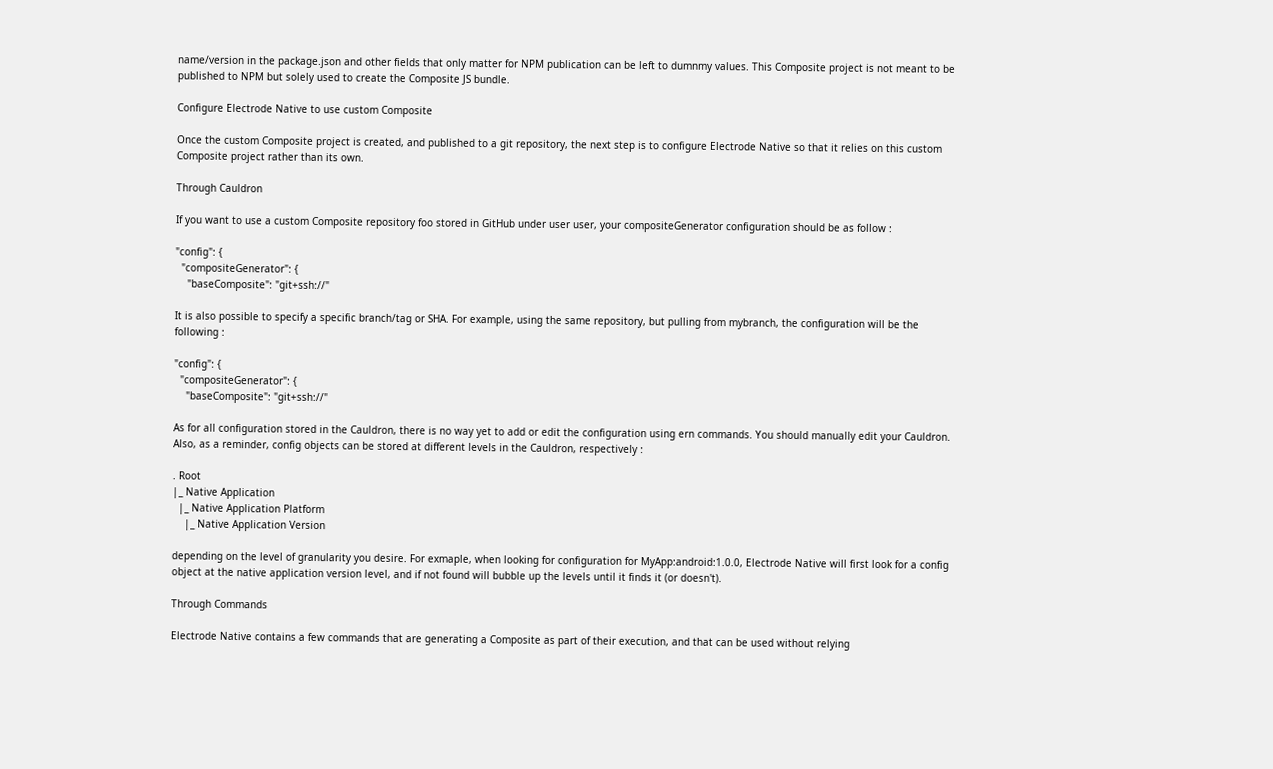name/version in the package.json and other fields that only matter for NPM publication can be left to dumnmy values. This Composite project is not meant to be published to NPM but solely used to create the Composite JS bundle.

Configure Electrode Native to use custom Composite

Once the custom Composite project is created, and published to a git repository, the next step is to configure Electrode Native so that it relies on this custom Composite project rather than its own.

Through Cauldron

If you want to use a custom Composite repository foo stored in GitHub under user user, your compositeGenerator configuration should be as follow :

"config": {
  "compositeGenerator": {
    "baseComposite": "git+ssh://"

It is also possible to specify a specific branch/tag or SHA. For example, using the same repository, but pulling from mybranch, the configuration will be the following :

"config": {
  "compositeGenerator": {
    "baseComposite": "git+ssh://"

As for all configuration stored in the Cauldron, there is no way yet to add or edit the configuration using ern commands. You should manually edit your Cauldron. Also, as a reminder, config objects can be stored at different levels in the Cauldron, respectively :

. Root
|_ Native Application
  |_ Native Application Platform
    |_ Native Application Version

depending on the level of granularity you desire. For exmaple, when looking for configuration for MyApp:android:1.0.0, Electrode Native will first look for a config object at the native application version level, and if not found will bubble up the levels until it finds it (or doesn't).

Through Commands

Electrode Native contains a few commands that are generating a Composite as part of their execution, and that can be used without relying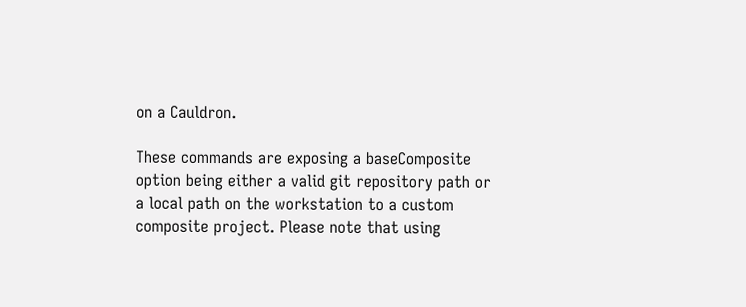on a Cauldron.

These commands are exposing a baseComposite option being either a valid git repository path or a local path on the workstation to a custom composite project. Please note that using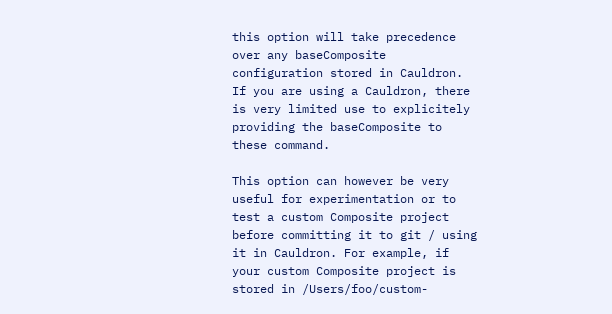this option will take precedence over any baseComposite configuration stored in Cauldron. If you are using a Cauldron, there is very limited use to explicitely providing the baseComposite to these command.

This option can however be very useful for experimentation or to test a custom Composite project before committing it to git / using it in Cauldron. For example, if your custom Composite project is stored in /Users/foo/custom-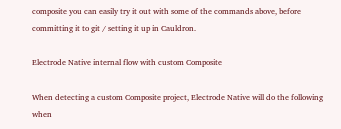composite you can easily try it out with some of the commands above, before committing it to git / setting it up in Cauldron.

Electrode Native internal flow with custom Composite

When detecting a custom Composite project, Electrode Native will do the following when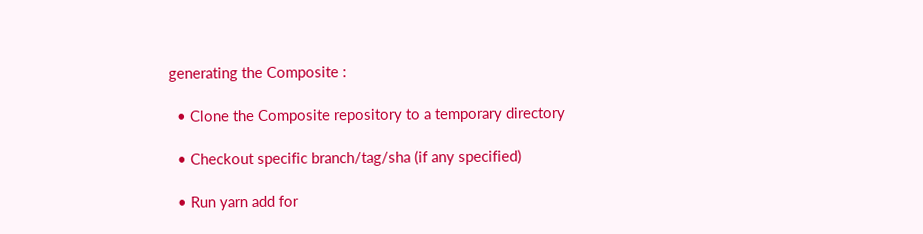generating the Composite :

  • Clone the Composite repository to a temporary directory

  • Checkout specific branch/tag/sha (if any specified)

  • Run yarn add for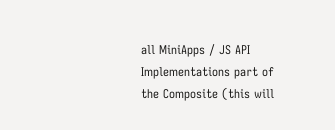all MiniApps / JS API Implementations part of the Composite (this will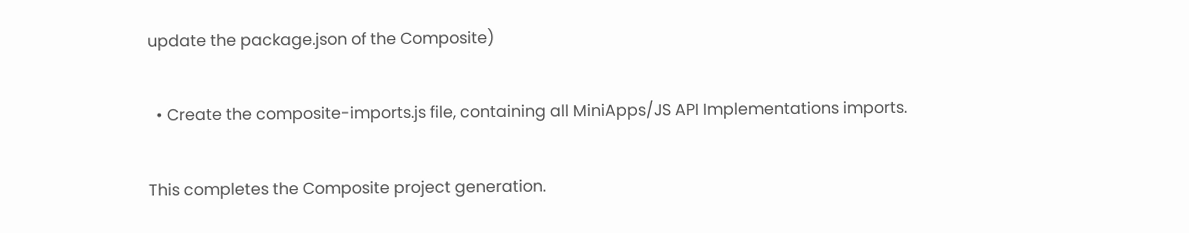update the package.json of the Composite)

  • Create the composite-imports.js file, containing all MiniApps/JS API Implementations imports.

This completes the Composite project generation.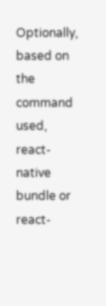Optionally, based on the command used, react-native bundle or react-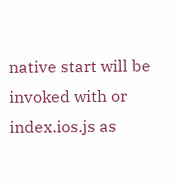native start will be invoked with or index.ios.js as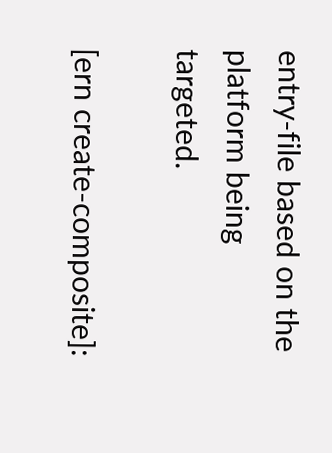entry-file based on the platform being targeted.

[ern create-composite]: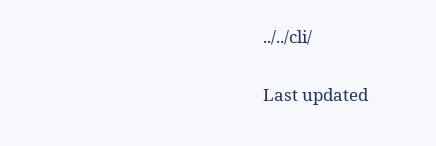../../cli/

Last updated